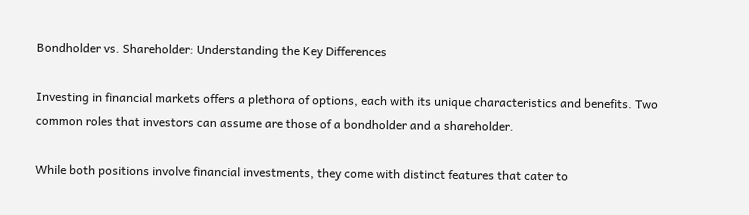Bondholder vs. Shareholder: Understanding the Key Differences

Investing in financial markets offers a plethora of options, each with its unique characteristics and benefits. Two common roles that investors can assume are those of a bondholder and a shareholder.

While both positions involve financial investments, they come with distinct features that cater to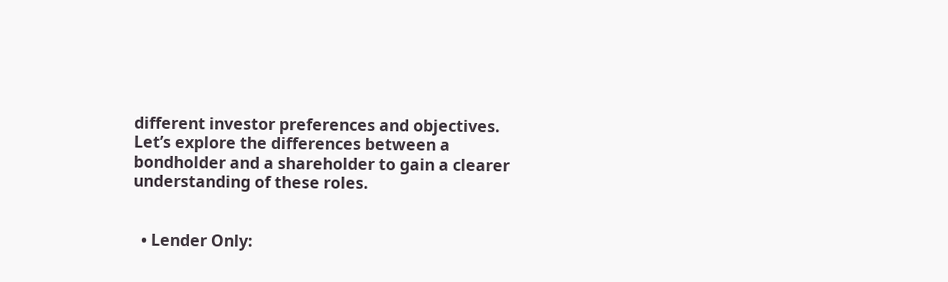different investor preferences and objectives. Let’s explore the differences between a bondholder and a shareholder to gain a clearer understanding of these roles.


  • Lender Only: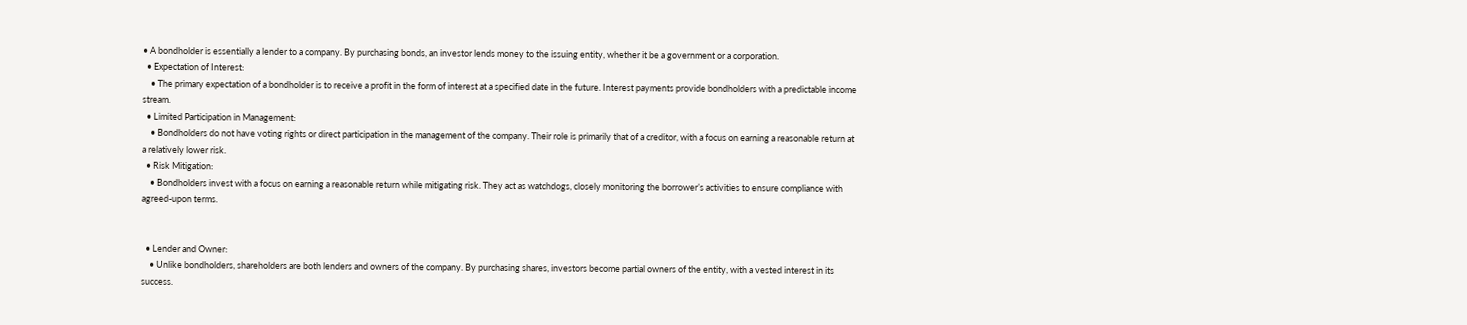• A bondholder is essentially a lender to a company. By purchasing bonds, an investor lends money to the issuing entity, whether it be a government or a corporation.
  • Expectation of Interest:
    • The primary expectation of a bondholder is to receive a profit in the form of interest at a specified date in the future. Interest payments provide bondholders with a predictable income stream.
  • Limited Participation in Management:
    • Bondholders do not have voting rights or direct participation in the management of the company. Their role is primarily that of a creditor, with a focus on earning a reasonable return at a relatively lower risk.
  • Risk Mitigation:
    • Bondholders invest with a focus on earning a reasonable return while mitigating risk. They act as watchdogs, closely monitoring the borrower’s activities to ensure compliance with agreed-upon terms.


  • Lender and Owner:
    • Unlike bondholders, shareholders are both lenders and owners of the company. By purchasing shares, investors become partial owners of the entity, with a vested interest in its success.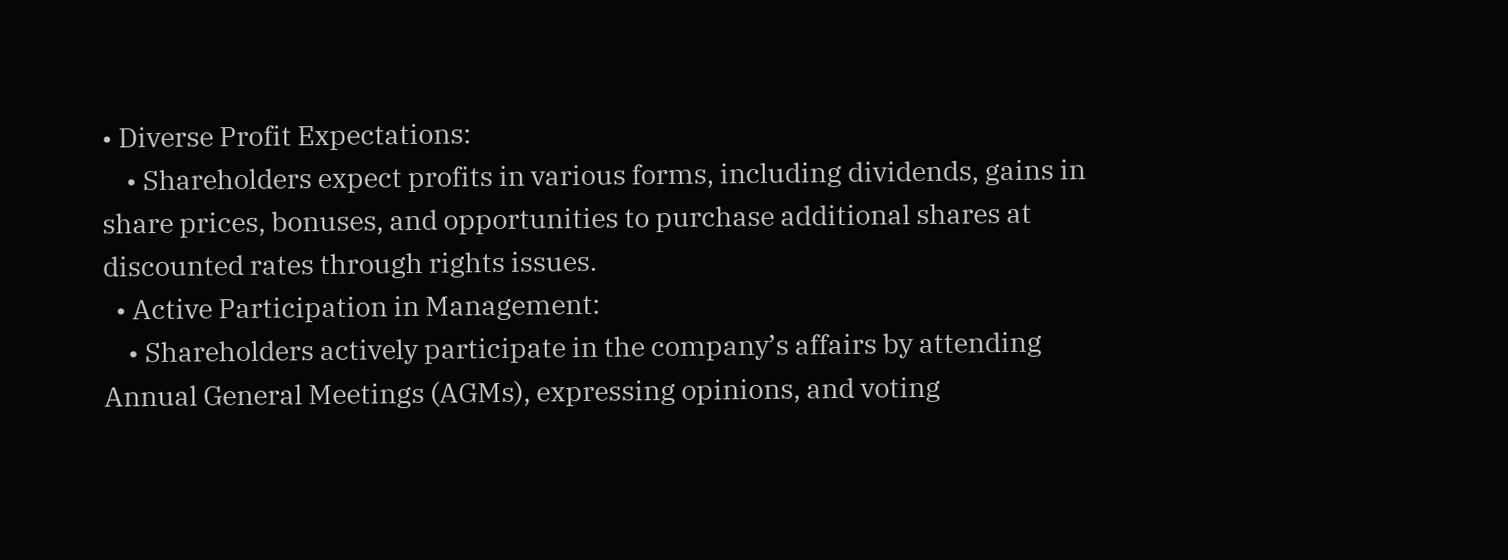• Diverse Profit Expectations:
    • Shareholders expect profits in various forms, including dividends, gains in share prices, bonuses, and opportunities to purchase additional shares at discounted rates through rights issues.
  • Active Participation in Management:
    • Shareholders actively participate in the company’s affairs by attending Annual General Meetings (AGMs), expressing opinions, and voting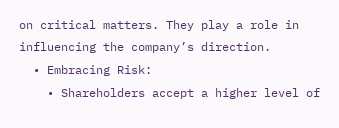on critical matters. They play a role in influencing the company’s direction.
  • Embracing Risk:
    • Shareholders accept a higher level of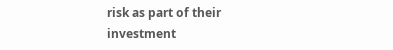risk as part of their investment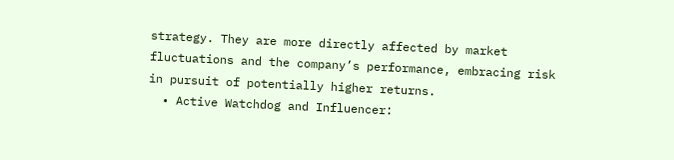strategy. They are more directly affected by market fluctuations and the company’s performance, embracing risk in pursuit of potentially higher returns.
  • Active Watchdog and Influencer: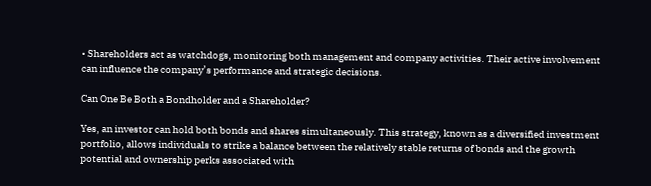• Shareholders act as watchdogs, monitoring both management and company activities. Their active involvement can influence the company’s performance and strategic decisions.

Can One Be Both a Bondholder and a Shareholder?

Yes, an investor can hold both bonds and shares simultaneously. This strategy, known as a diversified investment portfolio, allows individuals to strike a balance between the relatively stable returns of bonds and the growth potential and ownership perks associated with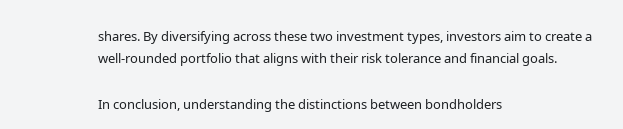shares. By diversifying across these two investment types, investors aim to create a well-rounded portfolio that aligns with their risk tolerance and financial goals.

In conclusion, understanding the distinctions between bondholders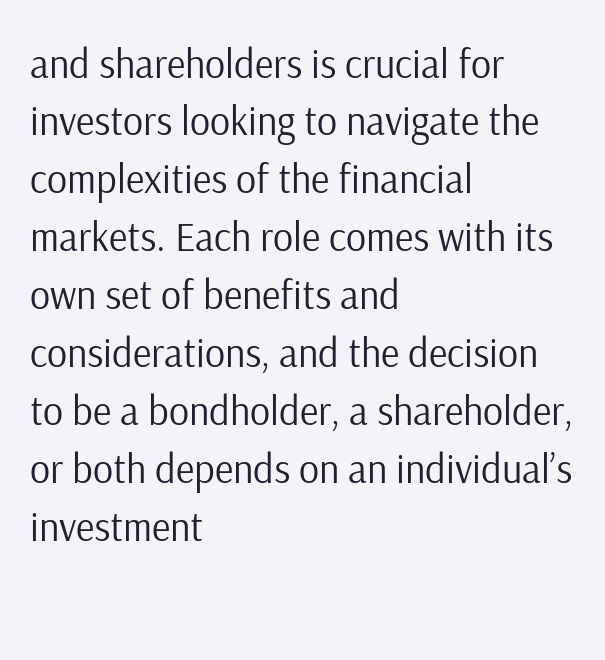and shareholders is crucial for investors looking to navigate the complexities of the financial markets. Each role comes with its own set of benefits and considerations, and the decision to be a bondholder, a shareholder, or both depends on an individual’s investment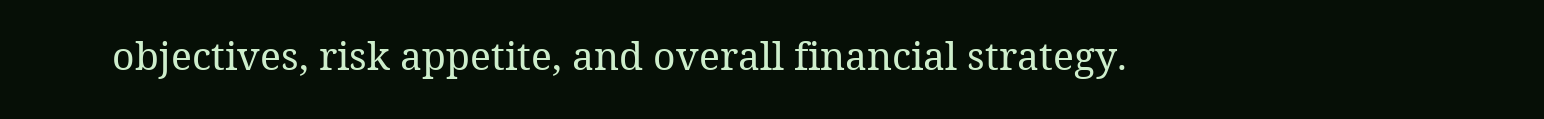objectives, risk appetite, and overall financial strategy.